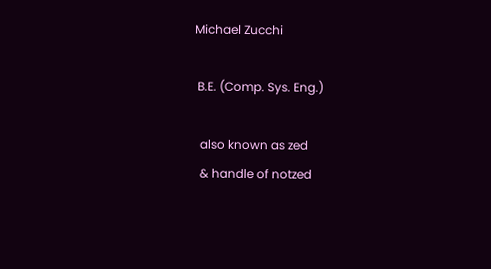Michael Zucchi

 B.E. (Comp. Sys. Eng.)

  also known as zed
  & handle of notzed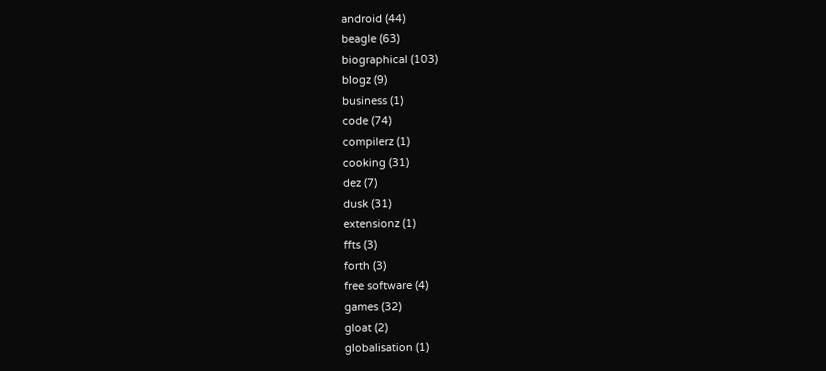android (44)
beagle (63)
biographical (103)
blogz (9)
business (1)
code (74)
compilerz (1)
cooking (31)
dez (7)
dusk (31)
extensionz (1)
ffts (3)
forth (3)
free software (4)
games (32)
gloat (2)
globalisation (1)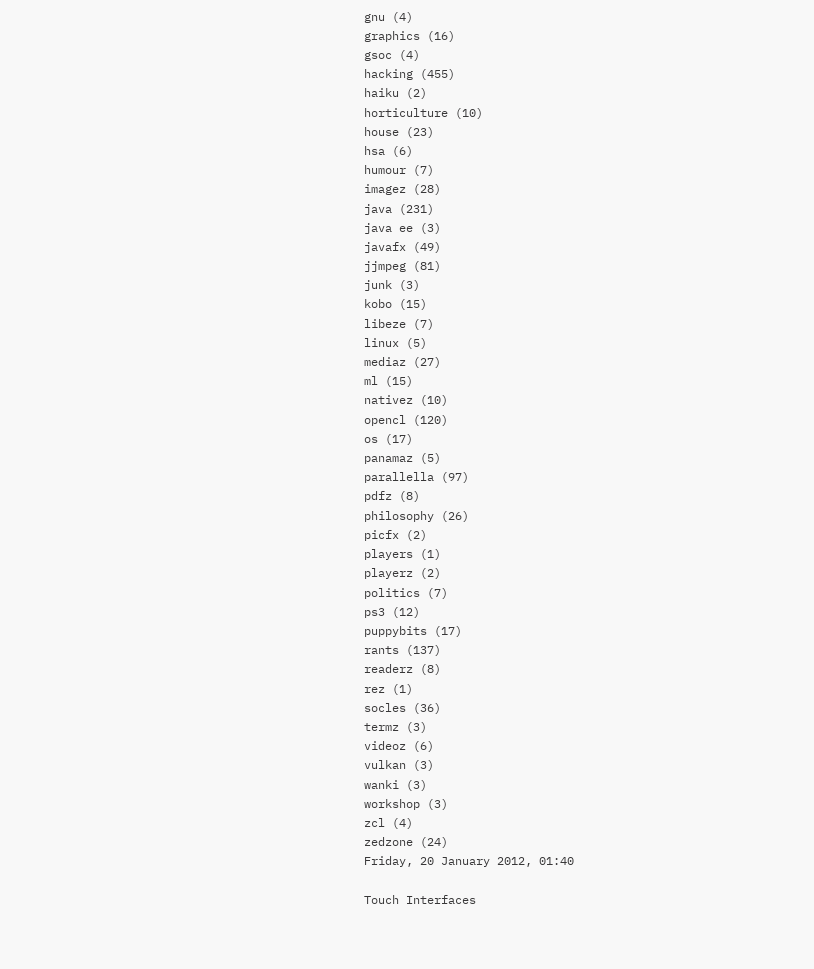gnu (4)
graphics (16)
gsoc (4)
hacking (455)
haiku (2)
horticulture (10)
house (23)
hsa (6)
humour (7)
imagez (28)
java (231)
java ee (3)
javafx (49)
jjmpeg (81)
junk (3)
kobo (15)
libeze (7)
linux (5)
mediaz (27)
ml (15)
nativez (10)
opencl (120)
os (17)
panamaz (5)
parallella (97)
pdfz (8)
philosophy (26)
picfx (2)
players (1)
playerz (2)
politics (7)
ps3 (12)
puppybits (17)
rants (137)
readerz (8)
rez (1)
socles (36)
termz (3)
videoz (6)
vulkan (3)
wanki (3)
workshop (3)
zcl (4)
zedzone (24)
Friday, 20 January 2012, 01:40

Touch Interfaces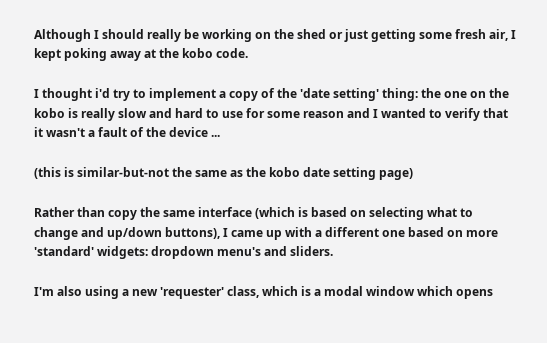Although I should really be working on the shed or just getting some fresh air, I kept poking away at the kobo code.

I thought i'd try to implement a copy of the 'date setting' thing: the one on the kobo is really slow and hard to use for some reason and I wanted to verify that it wasn't a fault of the device ...

(this is similar-but-not the same as the kobo date setting page)

Rather than copy the same interface (which is based on selecting what to change and up/down buttons), I came up with a different one based on more 'standard' widgets: dropdown menu's and sliders.

I'm also using a new 'requester' class, which is a modal window which opens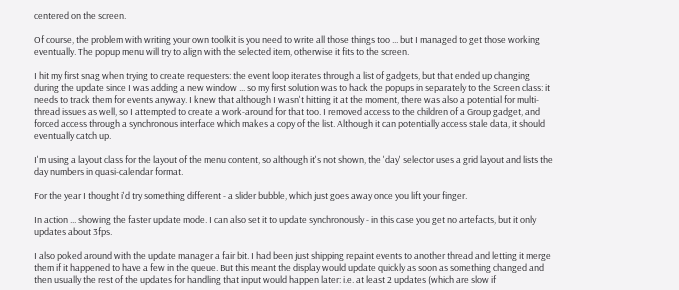centered on the screen.

Of course, the problem with writing your own toolkit is you need to write all those things too ... but I managed to get those working eventually. The popup menu will try to align with the selected item, otherwise it fits to the screen.

I hit my first snag when trying to create requesters: the event loop iterates through a list of gadgets, but that ended up changing during the update since I was adding a new window ... so my first solution was to hack the popups in separately to the Screen class: it needs to track them for events anyway. I knew that although I wasn't hitting it at the moment, there was also a potential for multi-thread issues as well, so I attempted to create a work-around for that too. I removed access to the children of a Group gadget, and forced access through a synchronous interface which makes a copy of the list. Although it can potentially access stale data, it should eventually catch up.

I'm using a layout class for the layout of the menu content, so although it's not shown, the 'day' selector uses a grid layout and lists the day numbers in quasi-calendar format.

For the year I thought i'd try something different - a slider bubble, which just goes away once you lift your finger.

In action ... showing the faster update mode. I can also set it to update synchronously - in this case you get no artefacts, but it only updates about 3fps.

I also poked around with the update manager a fair bit. I had been just shipping repaint events to another thread and letting it merge them if it happened to have a few in the queue. But this meant the display would update quickly as soon as something changed and then usually the rest of the updates for handling that input would happen later: i.e. at least 2 updates (which are slow if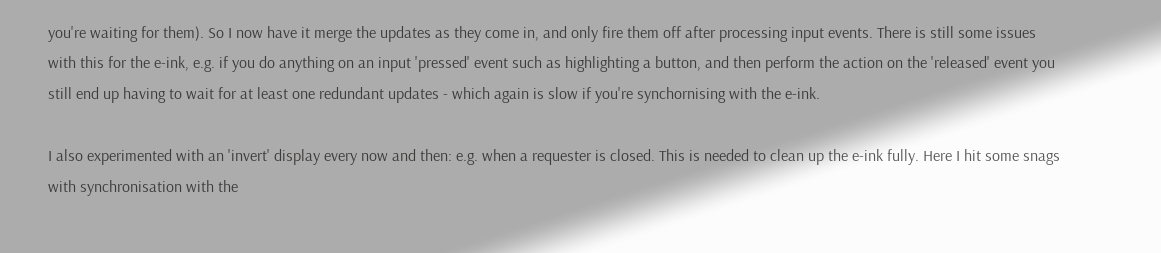you're waiting for them). So I now have it merge the updates as they come in, and only fire them off after processing input events. There is still some issues with this for the e-ink, e.g. if you do anything on an input 'pressed' event such as highlighting a button, and then perform the action on the 'released' event you still end up having to wait for at least one redundant updates - which again is slow if you're synchornising with the e-ink.

I also experimented with an 'invert' display every now and then: e.g. when a requester is closed. This is needed to clean up the e-ink fully. Here I hit some snags with synchronisation with the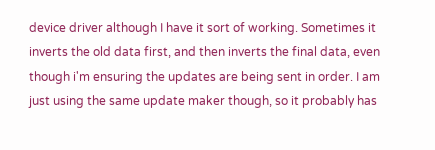device driver although I have it sort of working. Sometimes it inverts the old data first, and then inverts the final data, even though i'm ensuring the updates are being sent in order. I am just using the same update maker though, so it probably has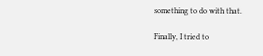something to do with that.

Finally, I tried to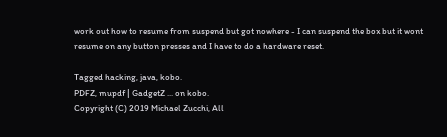work out how to resume from suspend but got nowhere - I can suspend the box but it wont resume on any button presses and I have to do a hardware reset.

Tagged hacking, java, kobo.
PDFZ, mupdf | GadgetZ ... on kobo.
Copyright (C) 2019 Michael Zucchi, All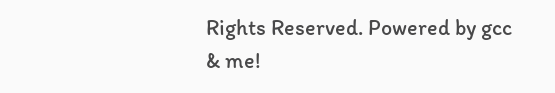Rights Reserved. Powered by gcc & me!